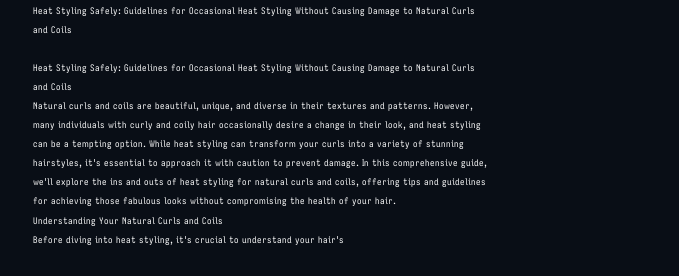Heat Styling Safely: Guidelines for Occasional Heat Styling Without Causing Damage to Natural Curls and Coils

Heat Styling Safely: Guidelines for Occasional Heat Styling Without Causing Damage to Natural Curls and Coils
Natural curls and coils are beautiful, unique, and diverse in their textures and patterns. However, many individuals with curly and coily hair occasionally desire a change in their look, and heat styling can be a tempting option. While heat styling can transform your curls into a variety of stunning hairstyles, it's essential to approach it with caution to prevent damage. In this comprehensive guide, we'll explore the ins and outs of heat styling for natural curls and coils, offering tips and guidelines for achieving those fabulous looks without compromising the health of your hair.
Understanding Your Natural Curls and Coils
Before diving into heat styling, it's crucial to understand your hair's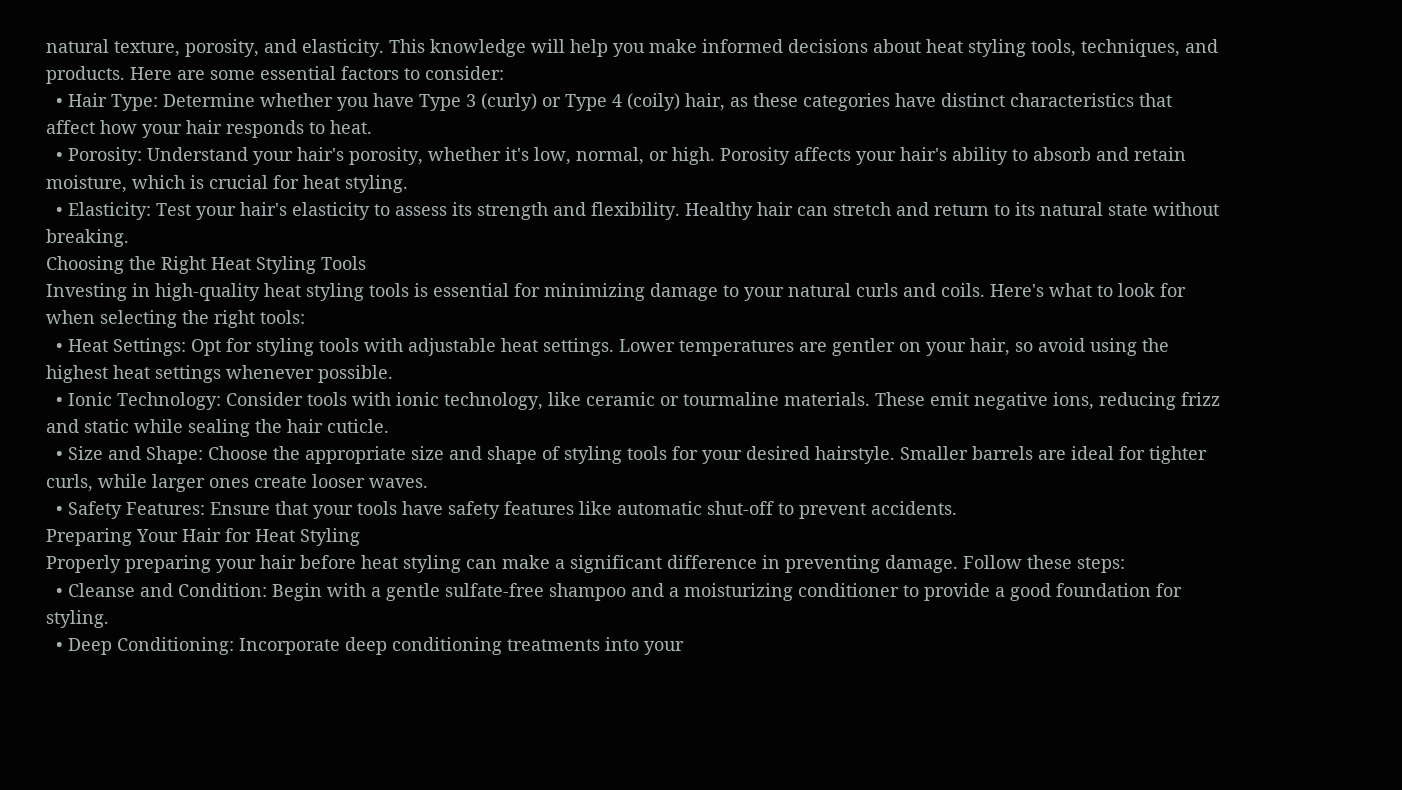natural texture, porosity, and elasticity. This knowledge will help you make informed decisions about heat styling tools, techniques, and products. Here are some essential factors to consider:
  • Hair Type: Determine whether you have Type 3 (curly) or Type 4 (coily) hair, as these categories have distinct characteristics that affect how your hair responds to heat.
  • Porosity: Understand your hair's porosity, whether it's low, normal, or high. Porosity affects your hair's ability to absorb and retain moisture, which is crucial for heat styling.
  • Elasticity: Test your hair's elasticity to assess its strength and flexibility. Healthy hair can stretch and return to its natural state without breaking.
Choosing the Right Heat Styling Tools
Investing in high-quality heat styling tools is essential for minimizing damage to your natural curls and coils. Here's what to look for when selecting the right tools:
  • Heat Settings: Opt for styling tools with adjustable heat settings. Lower temperatures are gentler on your hair, so avoid using the highest heat settings whenever possible.
  • Ionic Technology: Consider tools with ionic technology, like ceramic or tourmaline materials. These emit negative ions, reducing frizz and static while sealing the hair cuticle.
  • Size and Shape: Choose the appropriate size and shape of styling tools for your desired hairstyle. Smaller barrels are ideal for tighter curls, while larger ones create looser waves.
  • Safety Features: Ensure that your tools have safety features like automatic shut-off to prevent accidents.
Preparing Your Hair for Heat Styling
Properly preparing your hair before heat styling can make a significant difference in preventing damage. Follow these steps:
  • Cleanse and Condition: Begin with a gentle sulfate-free shampoo and a moisturizing conditioner to provide a good foundation for styling.
  • Deep Conditioning: Incorporate deep conditioning treatments into your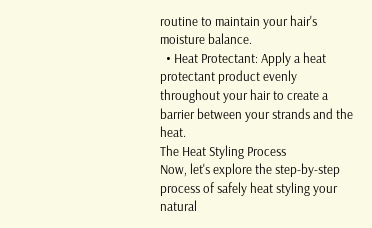routine to maintain your hair's moisture balance.
  • Heat Protectant: Apply a heat protectant product evenly throughout your hair to create a barrier between your strands and the heat.
The Heat Styling Process
Now, let's explore the step-by-step process of safely heat styling your natural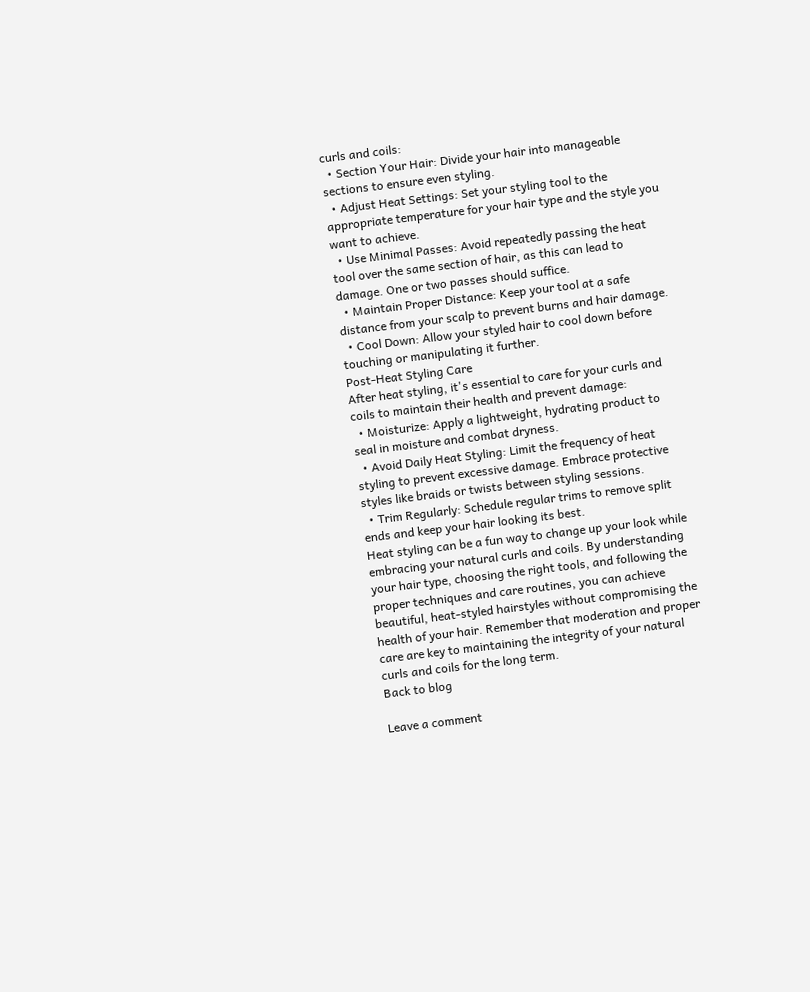curls and coils:
  • Section Your Hair: Divide your hair into manageable sections to ensure even styling.
  • Adjust Heat Settings: Set your styling tool to the appropriate temperature for your hair type and the style you want to achieve.
  • Use Minimal Passes: Avoid repeatedly passing the heat tool over the same section of hair, as this can lead to damage. One or two passes should suffice.
  • Maintain Proper Distance: Keep your tool at a safe distance from your scalp to prevent burns and hair damage.
  • Cool Down: Allow your styled hair to cool down before touching or manipulating it further.
Post-Heat Styling Care
After heat styling, it's essential to care for your curls and coils to maintain their health and prevent damage:
  • Moisturize: Apply a lightweight, hydrating product to seal in moisture and combat dryness.
  • Avoid Daily Heat Styling: Limit the frequency of heat styling to prevent excessive damage. Embrace protective styles like braids or twists between styling sessions.
  • Trim Regularly: Schedule regular trims to remove split ends and keep your hair looking its best.
Heat styling can be a fun way to change up your look while embracing your natural curls and coils. By understanding your hair type, choosing the right tools, and following the proper techniques and care routines, you can achieve beautiful, heat-styled hairstyles without compromising the health of your hair. Remember that moderation and proper care are key to maintaining the integrity of your natural curls and coils for the long term.
Back to blog

Leave a comment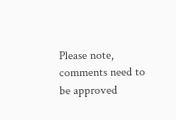Please note, comments need to be approved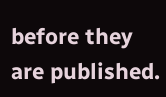before they are published.